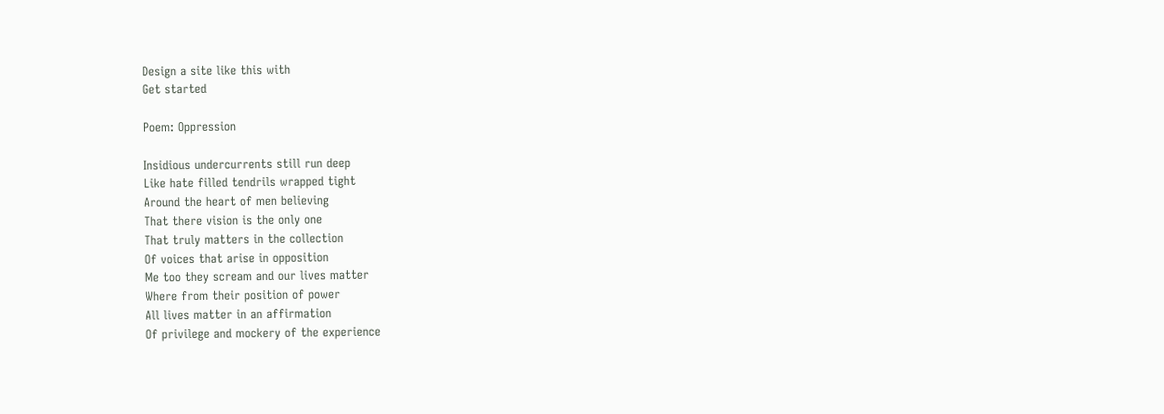Design a site like this with
Get started

Poem: Oppression

Insidious undercurrents still run deep
Like hate filled tendrils wrapped tight
Around the heart of men believing
That there vision is the only one
That truly matters in the collection
Of voices that arise in opposition
Me too they scream and our lives matter
Where from their position of power
All lives matter in an affirmation
Of privilege and mockery of the experience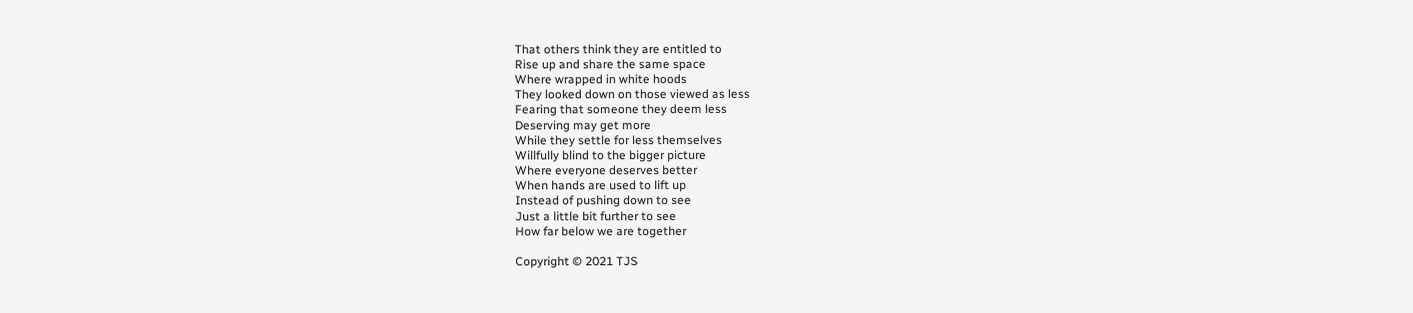That others think they are entitled to
Rise up and share the same space
Where wrapped in white hoods
They looked down on those viewed as less
Fearing that someone they deem less
Deserving may get more
While they settle for less themselves
Willfully blind to the bigger picture
Where everyone deserves better
When hands are used to lift up
Instead of pushing down to see
Just a little bit further to see
How far below we are together

Copyright © 2021 TJS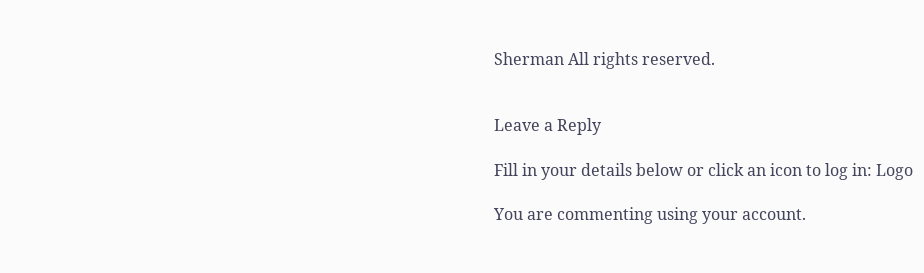Sherman All rights reserved.


Leave a Reply

Fill in your details below or click an icon to log in: Logo

You are commenting using your account.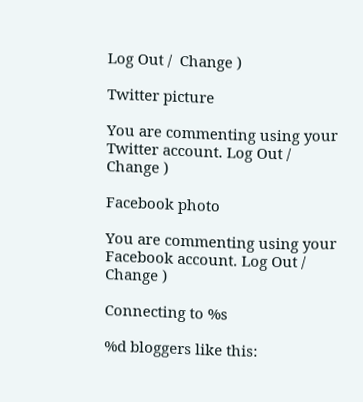Log Out /  Change )

Twitter picture

You are commenting using your Twitter account. Log Out /  Change )

Facebook photo

You are commenting using your Facebook account. Log Out /  Change )

Connecting to %s

%d bloggers like this: